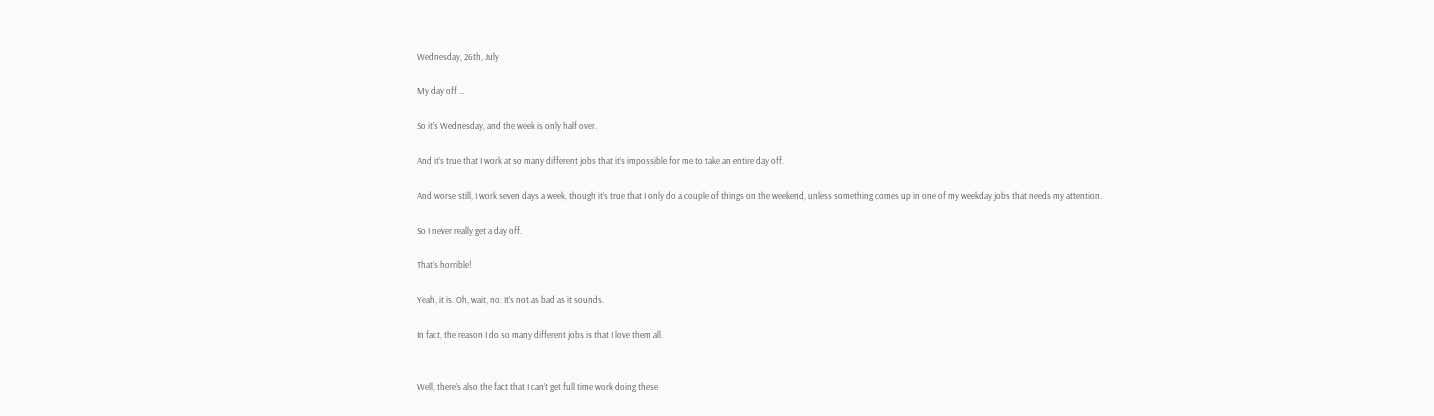Wednesday, 26th, July

My day off …

So it’s Wednesday, and the week is only half over.

And it’s true that I work at so many different jobs that it’s impossible for me to take an entire day off.

And worse still, I work seven days a week, though it’s true that I only do a couple of things on the weekend, unless something comes up in one of my weekday jobs that needs my attention.

So I never really get a day off.

That’s horrible!

Yeah, it is. Oh, wait, no. It’s not as bad as it sounds.

In fact, the reason I do so many different jobs is that I love them all.


Well, there’s also the fact that I can’t get full time work doing these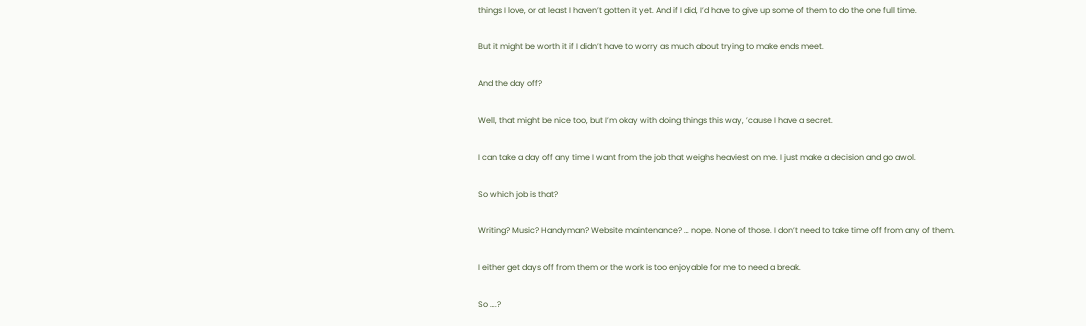things I love, or at least I haven’t gotten it yet. And if I did, I’d have to give up some of them to do the one full time.

But it might be worth it if I didn’t have to worry as much about trying to make ends meet.

And the day off?

Well, that might be nice too, but I’m okay with doing things this way, ’cause I have a secret.

I can take a day off any time I want from the job that weighs heaviest on me. I just make a decision and go awol.

So which job is that?

Writing? Music? Handyman? Website maintenance? … nope. None of those. I don’t need to take time off from any of them.

I either get days off from them or the work is too enjoyable for me to need a break.

So ….?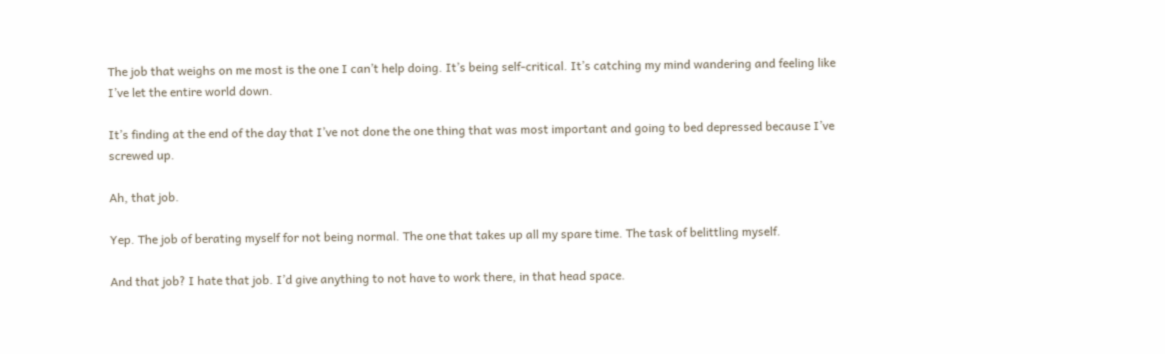The job that weighs on me most is the one I can’t help doing. It’s being self-critical. It’s catching my mind wandering and feeling like I’ve let the entire world down.

It’s finding at the end of the day that I’ve not done the one thing that was most important and going to bed depressed because I’ve screwed up.

Ah, that job.

Yep. The job of berating myself for not being normal. The one that takes up all my spare time. The task of belittling myself.

And that job? I hate that job. I’d give anything to not have to work there, in that head space.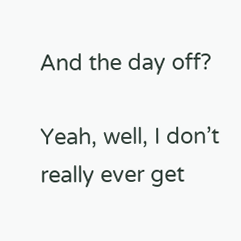And the day off?

Yeah, well, I don’t really ever get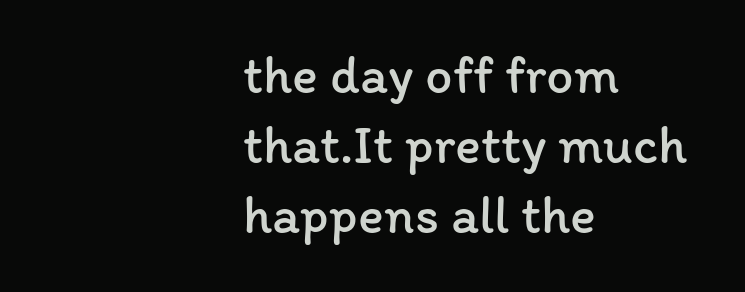the day off from that.It pretty much happens all the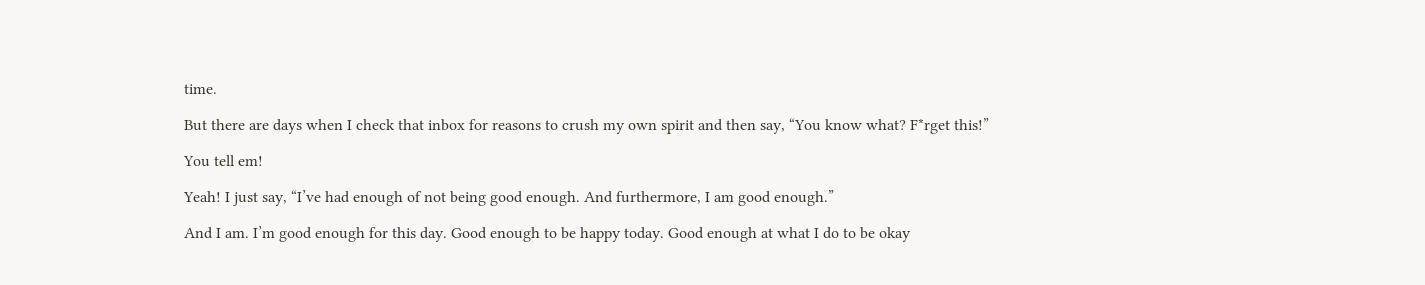time.

But there are days when I check that inbox for reasons to crush my own spirit and then say, “You know what? F*rget this!”

You tell em!

Yeah! I just say, “I’ve had enough of not being good enough. And furthermore, I am good enough.”

And I am. I’m good enough for this day. Good enough to be happy today. Good enough at what I do to be okay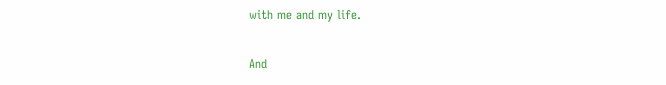with me and my life.

And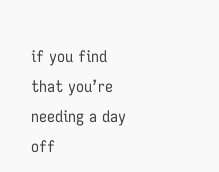if you find that you’re needing a day off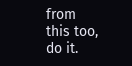from this too, do it.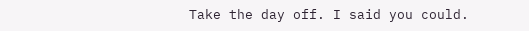Take the day off. I said you could.